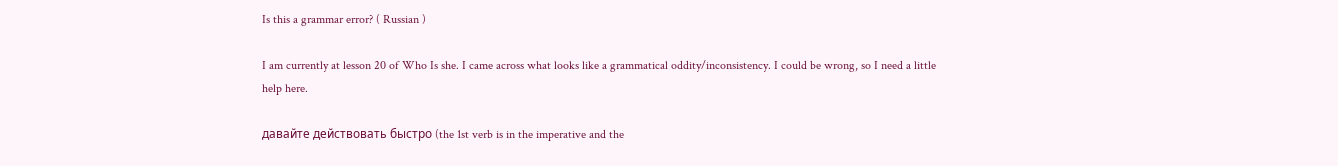Is this a grammar error? ( Russian )

I am currently at lesson 20 of Who Is she. I came across what looks like a grammatical oddity/inconsistency. I could be wrong, so I need a little help here.

давайте действовать быстро (the 1st verb is in the imperative and the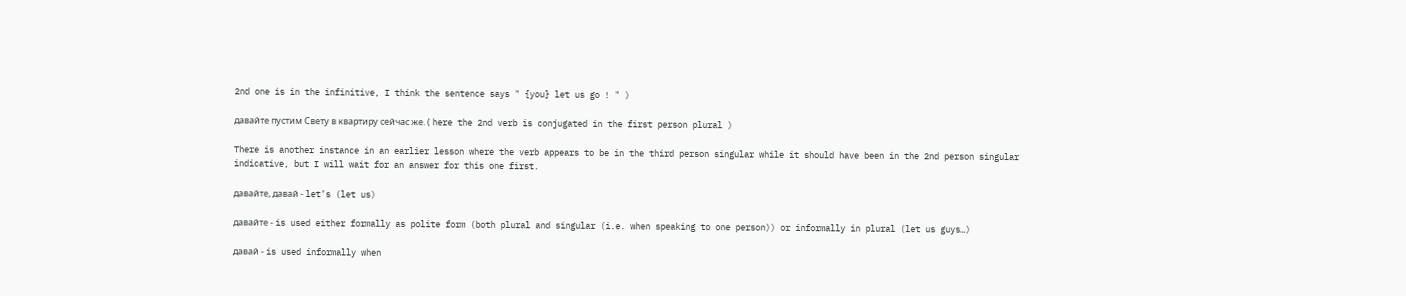2nd one is in the infinitive, I think the sentence says " {you} let us go ! " )

давайте пустим Свету в квартиру сейчас же. ( here the 2nd verb is conjugated in the first person plural )

There is another instance in an earlier lesson where the verb appears to be in the third person singular while it should have been in the 2nd person singular indicative, but I will wait for an answer for this one first.

давайте, давай - let’s (let us)

давайте - is used either formally as polite form (both plural and singular (i.e. when speaking to one person)) or informally in plural (let us guys…)

давай - is used informally when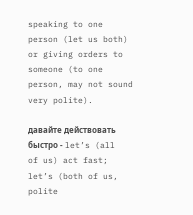speaking to one person (let us both) or giving orders to someone (to one person, may not sound very polite).

давайте действовать быстро - let’s (all of us) act fast; let’s (both of us, polite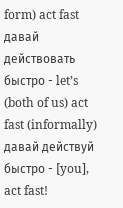form) act fast
давай действовать быстро - let’s (both of us) act fast (informally)
давай действуй быстро - [you], act fast!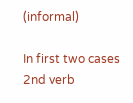(informal)

In first two cases 2nd verb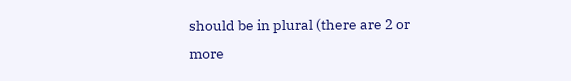should be in plural (there are 2 or more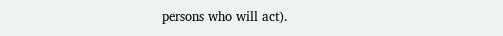persons who will act).